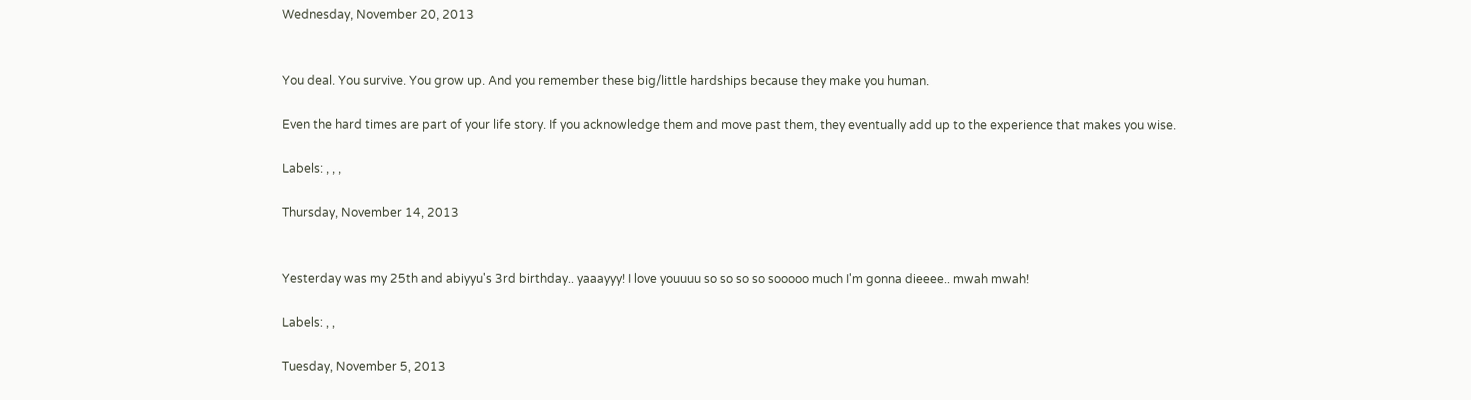Wednesday, November 20, 2013


You deal. You survive. You grow up. And you remember these big/little hardships because they make you human.

Even the hard times are part of your life story. If you acknowledge them and move past them, they eventually add up to the experience that makes you wise.

Labels: , , ,

Thursday, November 14, 2013


Yesterday was my 25th and abiyyu's 3rd birthday.. yaaayyy! I love youuuu so so so so sooooo much I'm gonna dieeee.. mwah mwah!

Labels: , ,

Tuesday, November 5, 2013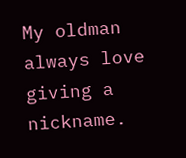My oldman always love giving a nickname.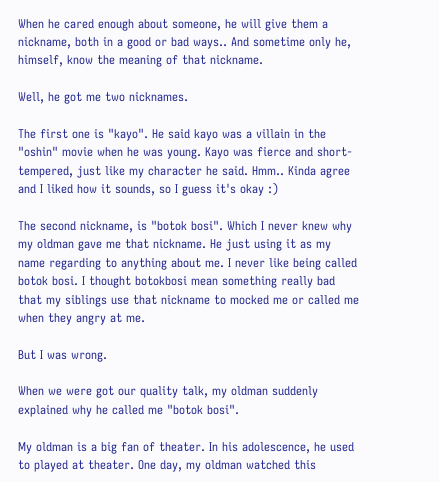When he cared enough about someone, he will give them a nickname, both in a good or bad ways.. And sometime only he, himself, know the meaning of that nickname.

Well, he got me two nicknames.

The first one is "kayo". He said kayo was a villain in the "oshin" movie when he was young. Kayo was fierce and short-tempered, just like my character he said. Hmm.. Kinda agree and I liked how it sounds, so I guess it's okay :)

The second nickname, is "botok bosi". Which I never knew why my oldman gave me that nickname. He just using it as my name regarding to anything about me. I never like being called botok bosi. I thought botokbosi mean something really bad that my siblings use that nickname to mocked me or called me when they angry at me.

But I was wrong.

When we were got our quality talk, my oldman suddenly explained why he called me "botok bosi".

My oldman is a big fan of theater. In his adolescence, he used to played at theater. One day, my oldman watched this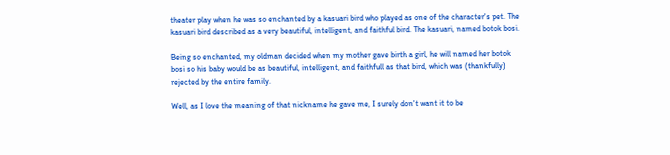theater play when he was so enchanted by a kasuari bird who played as one of the character's pet. The kasuari bird described as a very beautiful, intelligent, and faithful bird. The kasuari, named botok bosi.

Being so enchanted, my oldman decided when my mother gave birth a girl, he will named her botok bosi so his baby would be as beautiful, intelligent, and faithfull as that bird, which was (thankfully) rejected by the entire family.

Well, as I love the meaning of that nickname he gave me, I surely don't want it to be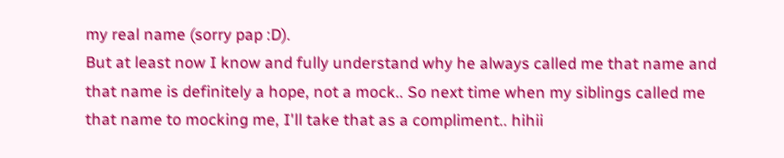my real name (sorry pap :D).
But at least now I know and fully understand why he always called me that name and that name is definitely a hope, not a mock.. So next time when my siblings called me that name to mocking me, I'll take that as a compliment.. hihii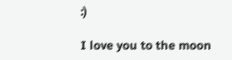:)

I love you to the moon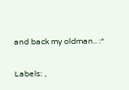and back my oldman.. :*

Labels: ,